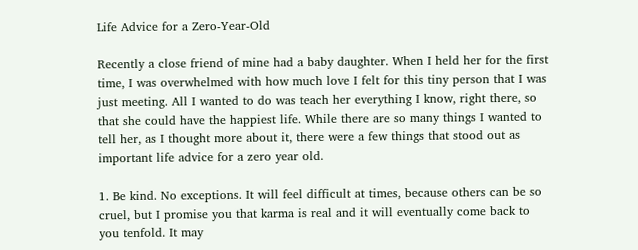Life Advice for a Zero-Year-Old

Recently a close friend of mine had a baby daughter. When I held her for the first time, I was overwhelmed with how much love I felt for this tiny person that I was just meeting. All I wanted to do was teach her everything I know, right there, so that she could have the happiest life. While there are so many things I wanted to tell her, as I thought more about it, there were a few things that stood out as important life advice for a zero year old.

1. Be kind. No exceptions. It will feel difficult at times, because others can be so cruel, but I promise you that karma is real and it will eventually come back to you tenfold. It may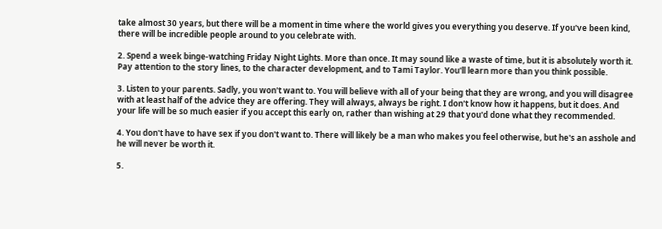take almost 30 years, but there will be a moment in time where the world gives you everything you deserve. If you've been kind, there will be incredible people around to you celebrate with.

2. Spend a week binge-watching Friday Night Lights. More than once. It may sound like a waste of time, but it is absolutely worth it. Pay attention to the story lines, to the character development, and to Tami Taylor. You'll learn more than you think possible.

3. Listen to your parents. Sadly, you won't want to. You will believe with all of your being that they are wrong, and you will disagree with at least half of the advice they are offering. They will always, always be right. I don't know how it happens, but it does. And your life will be so much easier if you accept this early on, rather than wishing at 29 that you'd done what they recommended.

4. You don't have to have sex if you don't want to. There will likely be a man who makes you feel otherwise, but he's an asshole and he will never be worth it.

5.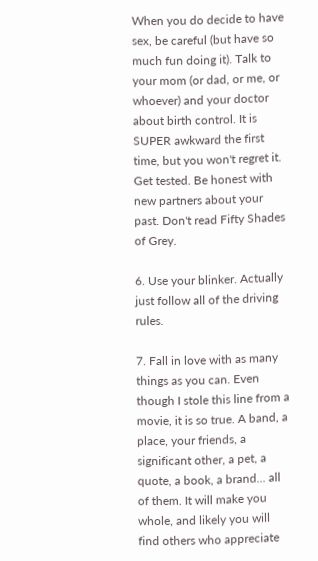When you do decide to have sex, be careful (but have so much fun doing it). Talk to your mom (or dad, or me, or whoever) and your doctor about birth control. It is SUPER awkward the first time, but you won't regret it. Get tested. Be honest with new partners about your past. Don't read Fifty Shades of Grey.

6. Use your blinker. Actually just follow all of the driving rules.

7. Fall in love with as many things as you can. Even though I stole this line from a movie, it is so true. A band, a place, your friends, a significant other, a pet, a quote, a book, a brand... all of them. It will make you whole, and likely you will find others who appreciate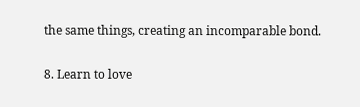the same things, creating an incomparable bond.

8. Learn to love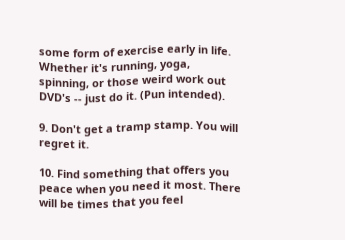some form of exercise early in life. Whether it's running, yoga, spinning, or those weird work out DVD's -- just do it. (Pun intended).

9. Don't get a tramp stamp. You will regret it.

10. Find something that offers you peace when you need it most. There will be times that you feel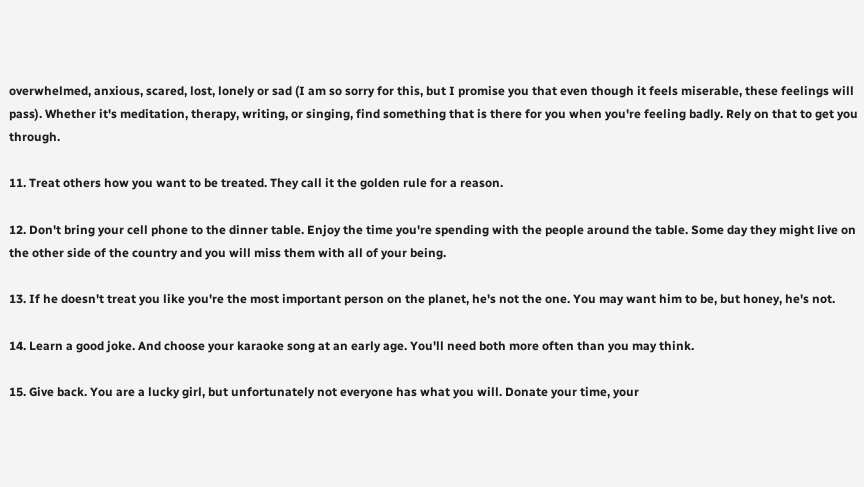overwhelmed, anxious, scared, lost, lonely or sad (I am so sorry for this, but I promise you that even though it feels miserable, these feelings will pass). Whether it's meditation, therapy, writing, or singing, find something that is there for you when you're feeling badly. Rely on that to get you through.

11. Treat others how you want to be treated. They call it the golden rule for a reason.

12. Don't bring your cell phone to the dinner table. Enjoy the time you're spending with the people around the table. Some day they might live on the other side of the country and you will miss them with all of your being.

13. If he doesn't treat you like you're the most important person on the planet, he's not the one. You may want him to be, but honey, he's not.

14. Learn a good joke. And choose your karaoke song at an early age. You'll need both more often than you may think.

15. Give back. You are a lucky girl, but unfortunately not everyone has what you will. Donate your time, your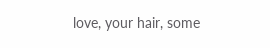love, your hair, some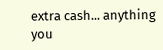extra cash... anything you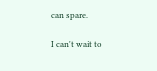can spare.

I can't wait to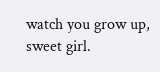watch you grow up, sweet girl.